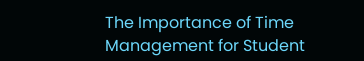The Importance of Time Management for Student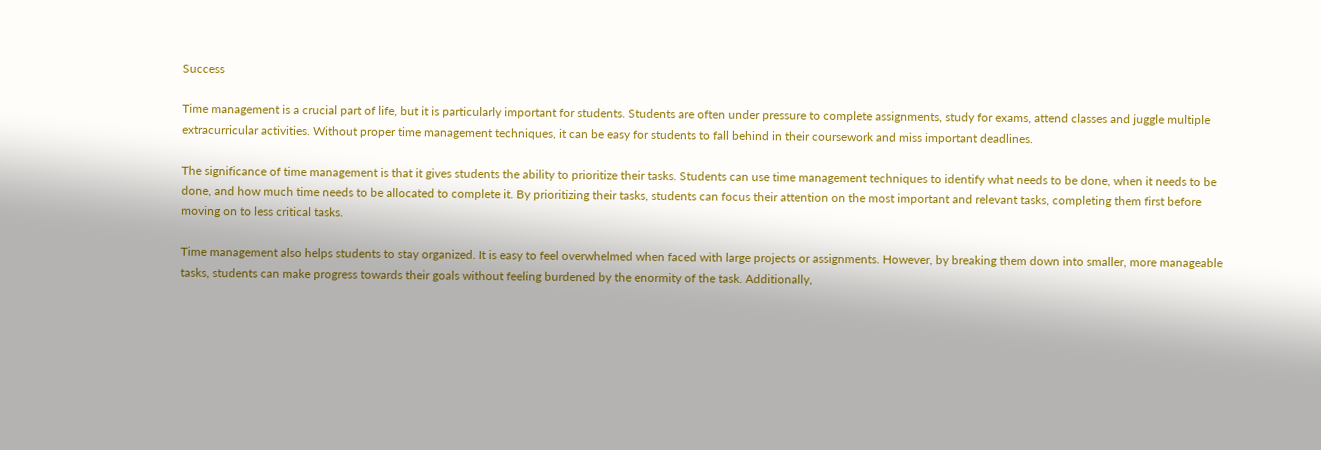Success

Time management is a crucial part of life, but it is particularly important for students. Students are often under pressure to complete assignments, study for exams, attend classes and juggle multiple extracurricular activities. Without proper time management techniques, it can be easy for students to fall behind in their coursework and miss important deadlines.

The significance of time management is that it gives students the ability to prioritize their tasks. Students can use time management techniques to identify what needs to be done, when it needs to be done, and how much time needs to be allocated to complete it. By prioritizing their tasks, students can focus their attention on the most important and relevant tasks, completing them first before moving on to less critical tasks.

Time management also helps students to stay organized. It is easy to feel overwhelmed when faced with large projects or assignments. However, by breaking them down into smaller, more manageable tasks, students can make progress towards their goals without feeling burdened by the enormity of the task. Additionally,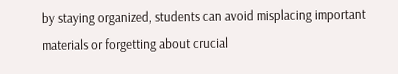by staying organized, students can avoid misplacing important materials or forgetting about crucial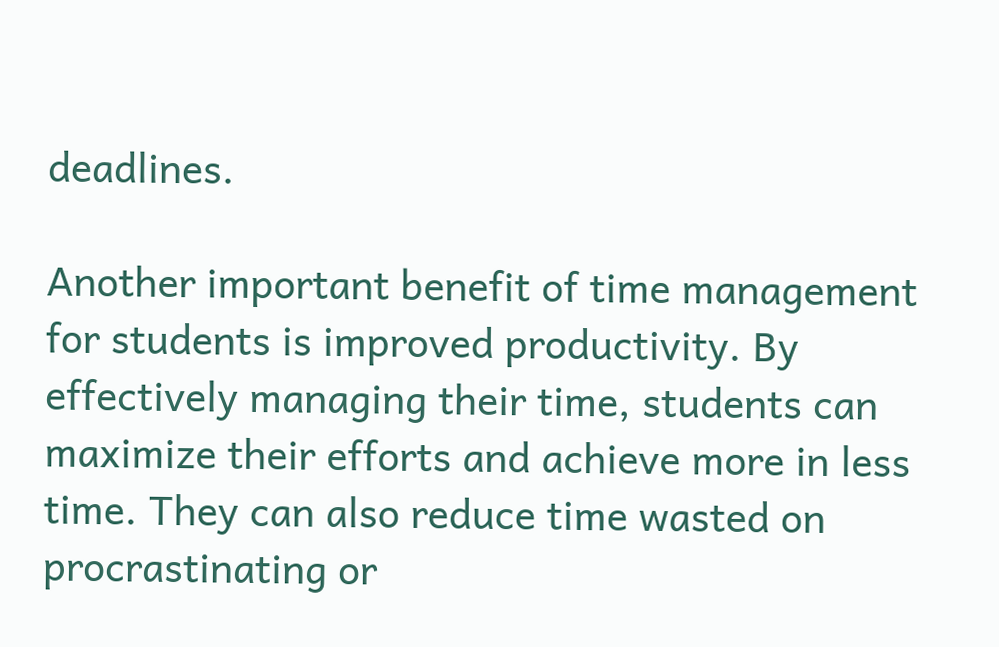deadlines.

Another important benefit of time management for students is improved productivity. By effectively managing their time, students can maximize their efforts and achieve more in less time. They can also reduce time wasted on procrastinating or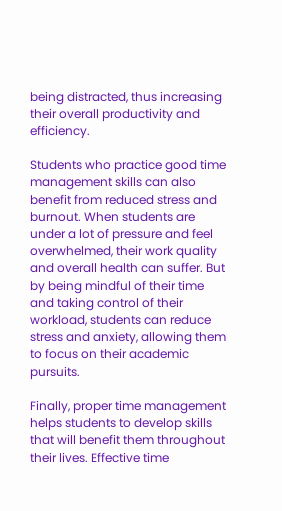being distracted, thus increasing their overall productivity and efficiency.

Students who practice good time management skills can also benefit from reduced stress and burnout. When students are under a lot of pressure and feel overwhelmed, their work quality and overall health can suffer. But by being mindful of their time and taking control of their workload, students can reduce stress and anxiety, allowing them to focus on their academic pursuits.

Finally, proper time management helps students to develop skills that will benefit them throughout their lives. Effective time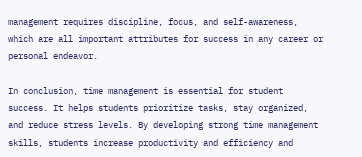management requires discipline, focus, and self-awareness, which are all important attributes for success in any career or personal endeavor.

In conclusion, time management is essential for student success. It helps students prioritize tasks, stay organized, and reduce stress levels. By developing strong time management skills, students increase productivity and efficiency and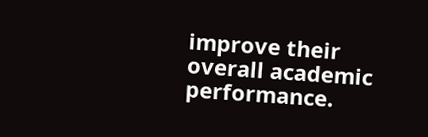improve their overall academic performance.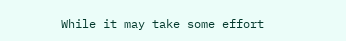While it may take some effort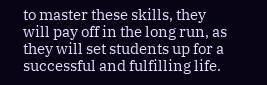to master these skills, they will pay off in the long run, as they will set students up for a successful and fulfilling life.